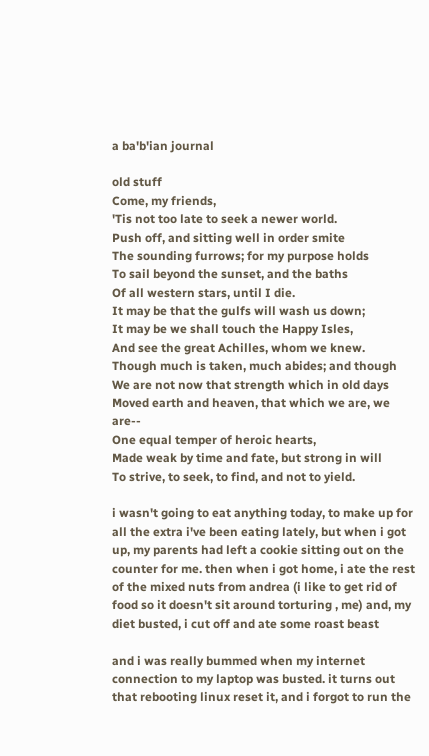a ba'b'ian journal

old stuff
Come, my friends,
'Tis not too late to seek a newer world.
Push off, and sitting well in order smite
The sounding furrows; for my purpose holds
To sail beyond the sunset, and the baths
Of all western stars, until I die.
It may be that the gulfs will wash us down;
It may be we shall touch the Happy Isles,
And see the great Achilles, whom we knew.
Though much is taken, much abides; and though
We are not now that strength which in old days
Moved earth and heaven, that which we are, we are--
One equal temper of heroic hearts,
Made weak by time and fate, but strong in will
To strive, to seek, to find, and not to yield.

i wasn't going to eat anything today, to make up for all the extra i've been eating lately, but when i got up, my parents had left a cookie sitting out on the counter for me. then when i got home, i ate the rest of the mixed nuts from andrea (i like to get rid of food so it doesn't sit around torturing , me) and, my diet busted, i cut off and ate some roast beast

and i was really bummed when my internet connection to my laptop was busted. it turns out that rebooting linux reset it, and i forgot to run the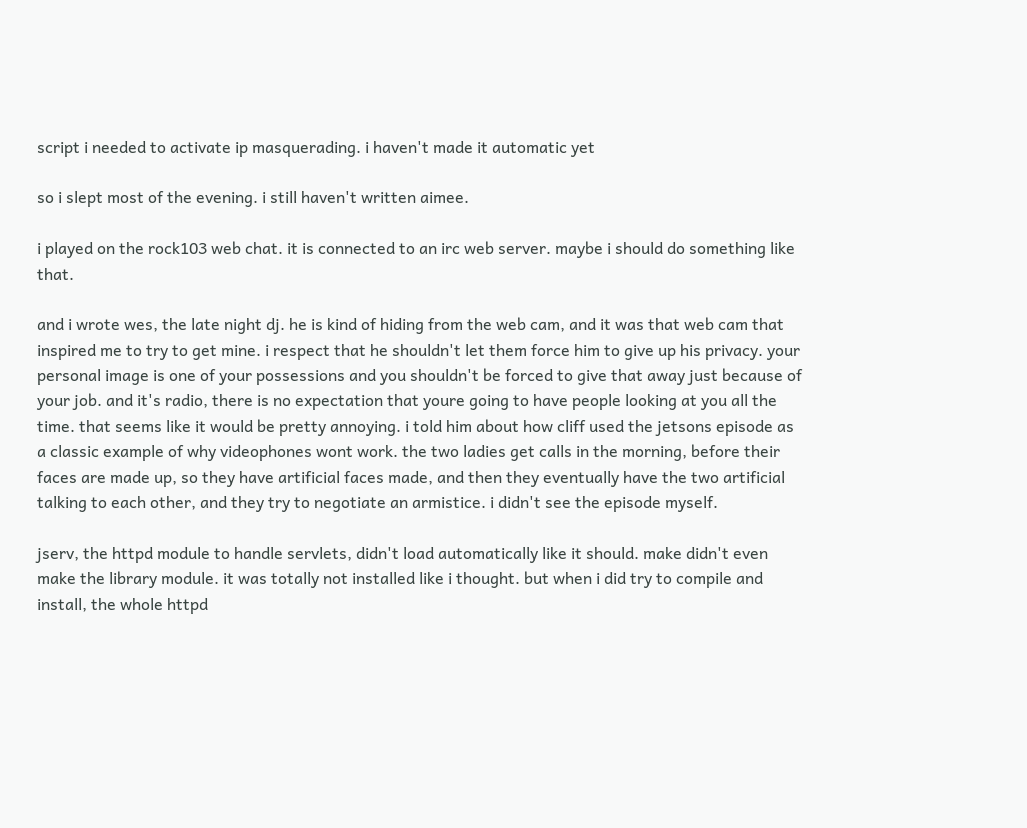script i needed to activate ip masquerading. i haven't made it automatic yet

so i slept most of the evening. i still haven't written aimee.

i played on the rock103 web chat. it is connected to an irc web server. maybe i should do something like that.

and i wrote wes, the late night dj. he is kind of hiding from the web cam, and it was that web cam that inspired me to try to get mine. i respect that he shouldn't let them force him to give up his privacy. your personal image is one of your possessions and you shouldn't be forced to give that away just because of your job. and it's radio, there is no expectation that youre going to have people looking at you all the time. that seems like it would be pretty annoying. i told him about how cliff used the jetsons episode as a classic example of why videophones wont work. the two ladies get calls in the morning, before their faces are made up, so they have artificial faces made, and then they eventually have the two artificial talking to each other, and they try to negotiate an armistice. i didn't see the episode myself.

jserv, the httpd module to handle servlets, didn't load automatically like it should. make didn't even make the library module. it was totally not installed like i thought. but when i did try to compile and install, the whole httpd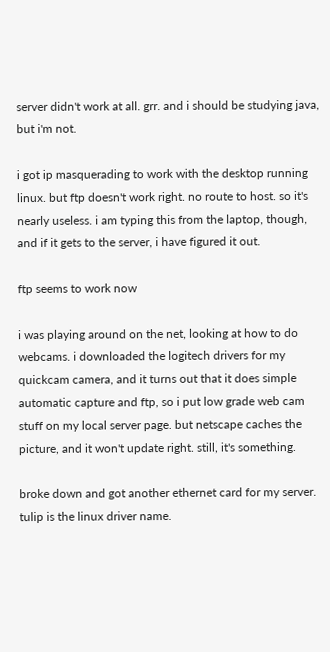server didn't work at all. grr. and i should be studying java, but i'm not.

i got ip masquerading to work with the desktop running linux. but ftp doesn't work right. no route to host. so it's nearly useless. i am typing this from the laptop, though, and if it gets to the server, i have figured it out.

ftp seems to work now

i was playing around on the net, looking at how to do webcams. i downloaded the logitech drivers for my quickcam camera, and it turns out that it does simple automatic capture and ftp, so i put low grade web cam stuff on my local server page. but netscape caches the picture, and it won't update right. still, it's something.

broke down and got another ethernet card for my server. tulip is the linux driver name.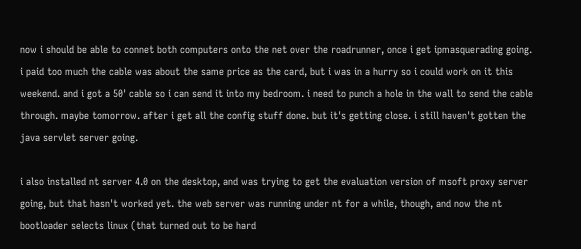now i should be able to connet both computers onto the net over the roadrunner, once i get ipmasquerading going. i paid too much the cable was about the same price as the card, but i was in a hurry so i could work on it this weekend. and i got a 50' cable so i can send it into my bedroom. i need to punch a hole in the wall to send the cable through. maybe tomorrow. after i get all the config stuff done. but it's getting close. i still haven't gotten the java servlet server going.

i also installed nt server 4.0 on the desktop, and was trying to get the evaluation version of msoft proxy server going, but that hasn't worked yet. the web server was running under nt for a while, though, and now the nt bootloader selects linux (that turned out to be hard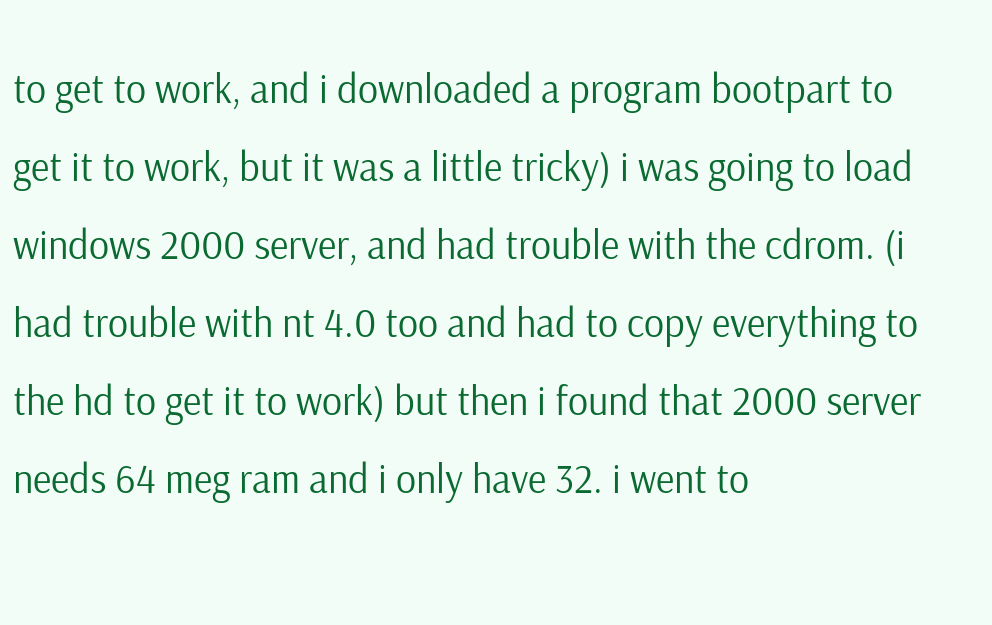to get to work, and i downloaded a program bootpart to get it to work, but it was a little tricky) i was going to load windows 2000 server, and had trouble with the cdrom. (i had trouble with nt 4.0 too and had to copy everything to the hd to get it to work) but then i found that 2000 server needs 64 meg ram and i only have 32. i went to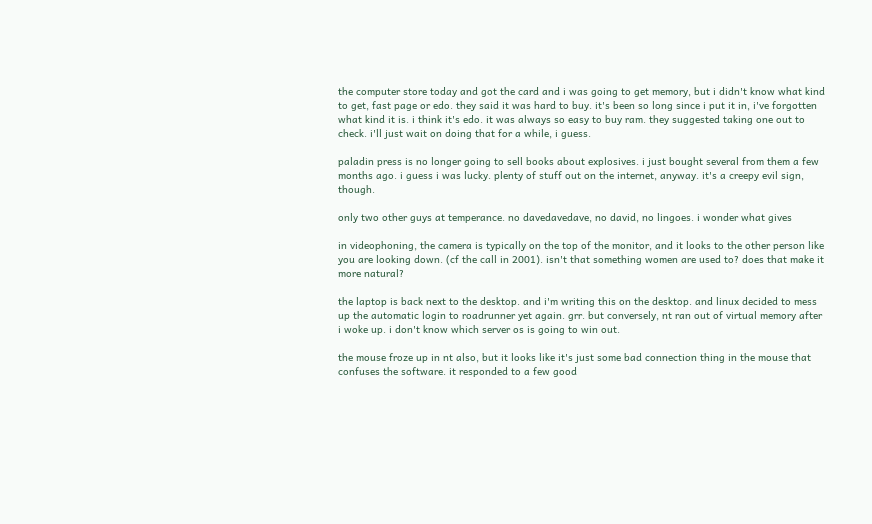the computer store today and got the card and i was going to get memory, but i didn't know what kind to get, fast page or edo. they said it was hard to buy. it's been so long since i put it in, i've forgotten what kind it is. i think it's edo. it was always so easy to buy ram. they suggested taking one out to check. i'll just wait on doing that for a while, i guess.

paladin press is no longer going to sell books about explosives. i just bought several from them a few months ago. i guess i was lucky. plenty of stuff out on the internet, anyway. it's a creepy evil sign, though.

only two other guys at temperance. no davedavedave, no david, no lingoes. i wonder what gives

in videophoning, the camera is typically on the top of the monitor, and it looks to the other person like you are looking down. (cf the call in 2001). isn't that something women are used to? does that make it more natural?

the laptop is back next to the desktop. and i'm writing this on the desktop. and linux decided to mess up the automatic login to roadrunner yet again. grr. but conversely, nt ran out of virtual memory after i woke up. i don't know which server os is going to win out.

the mouse froze up in nt also, but it looks like it's just some bad connection thing in the mouse that confuses the software. it responded to a few good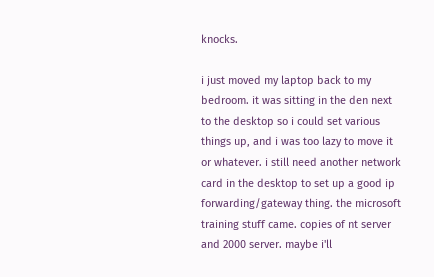knocks.

i just moved my laptop back to my bedroom. it was sitting in the den next to the desktop so i could set various things up, and i was too lazy to move it or whatever. i still need another network card in the desktop to set up a good ip forwarding/gateway thing. the microsoft training stuff came. copies of nt server and 2000 server. maybe i'll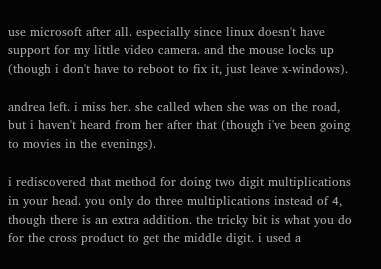use microsoft after all. especially since linux doesn't have support for my little video camera. and the mouse locks up (though i don't have to reboot to fix it, just leave x-windows).

andrea left. i miss her. she called when she was on the road, but i haven't heard from her after that (though i've been going to movies in the evenings).

i rediscovered that method for doing two digit multiplications in your head. you only do three multiplications instead of 4, though there is an extra addition. the tricky bit is what you do for the cross product to get the middle digit. i used a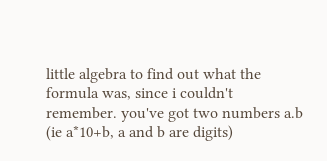little algebra to find out what the formula was, since i couldn't remember. you've got two numbers a.b (ie a*10+b, a and b are digits)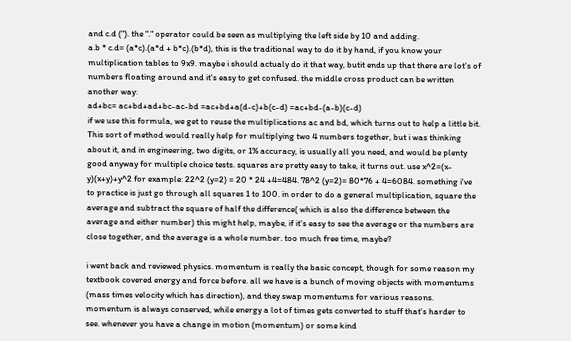and c.d ("). the "." operator could be seen as multiplying the left side by 10 and adding.
a.b * c.d= (a*c).(a*d + b*c).(b*d), this is the traditional way to do it by hand, if you know your multiplication tables to 9x9. maybe i should actualy do it that way, butit ends up that there are lot's of numbers floating around and it's easy to get confused. the middle cross product can be written another way:
ad+bc= ac+bd+ad+bc-ac-bd =ac+bd+a(d-c)+b(c-d) =ac+bd-(a-b)(c-d)
if we use this formula, we get to reuse the multiplications ac and bd, which turns out to help a little bit. This sort of method would really help for multiplying two 4 numbers together, but i was thinking about it, and in engineering, two digits, or 1% accuracy, is usually all you need, and would be plenty good anyway for multiple choice tests. squares are pretty easy to take, it turns out. use x^2=(x-y)(x+y)+y^2 for example: 22^2 (y=2) = 20 * 24 +4=484. 78^2 (y=2)= 80*76 + 4=6084. something i've to practice is just go through all squares 1 to 100. in order to do a general multiplication, square the average and subtract the square of half the difference( which is also the difference between the average and either number) this might help, maybe, if it's easy to see the average or the numbers are close together, and the average is a whole number. too much free time, maybe?

i went back and reviewed physics. momentum is really the basic concept, though for some reason my textbook covered energy and force before. all we have is a bunch of moving objects with momentums (mass times velocity which has direction), and they swap momentums for various reasons. momentum is always conserved, while energy a lot of times gets converted to stuff that's harder to see. whenever you have a change in motion (momentum) or some kind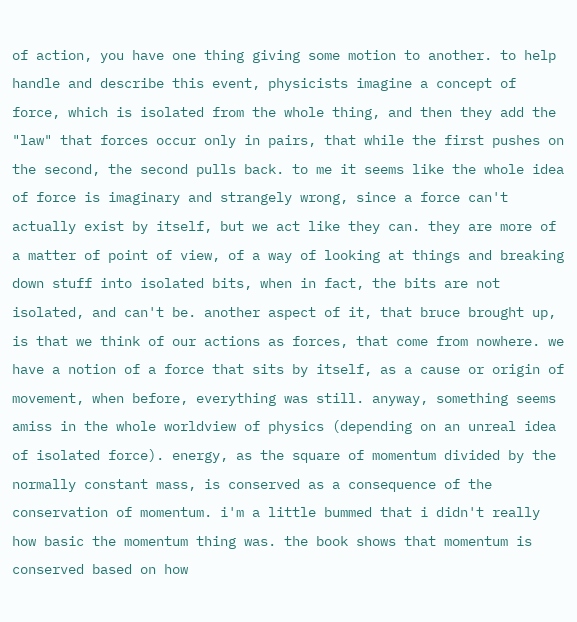of action, you have one thing giving some motion to another. to help handle and describe this event, physicists imagine a concept of force, which is isolated from the whole thing, and then they add the "law" that forces occur only in pairs, that while the first pushes on the second, the second pulls back. to me it seems like the whole idea of force is imaginary and strangely wrong, since a force can't actually exist by itself, but we act like they can. they are more of a matter of point of view, of a way of looking at things and breaking down stuff into isolated bits, when in fact, the bits are not isolated, and can't be. another aspect of it, that bruce brought up, is that we think of our actions as forces, that come from nowhere. we have a notion of a force that sits by itself, as a cause or origin of movement, when before, everything was still. anyway, something seems amiss in the whole worldview of physics (depending on an unreal idea of isolated force). energy, as the square of momentum divided by the normally constant mass, is conserved as a consequence of the conservation of momentum. i'm a little bummed that i didn't really how basic the momentum thing was. the book shows that momentum is conserved based on how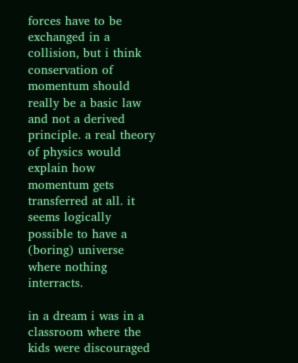forces have to be exchanged in a collision, but i think conservation of momentum should really be a basic law and not a derived principle. a real theory of physics would explain how momentum gets transferred at all. it seems logically possible to have a (boring) universe where nothing interracts.

in a dream i was in a classroom where the kids were discouraged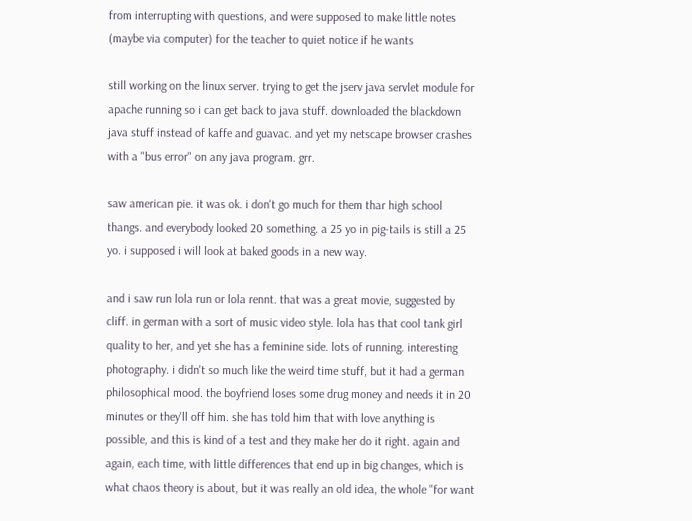from interrupting with questions, and were supposed to make little notes (maybe via computer) for the teacher to quiet notice if he wants

still working on the linux server. trying to get the jserv java servlet module for apache running so i can get back to java stuff. downloaded the blackdown java stuff instead of kaffe and guavac. and yet my netscape browser crashes with a "bus error" on any java program. grr.

saw american pie. it was ok. i don't go much for them thar high school thangs. and everybody looked 20 something. a 25 yo in pig-tails is still a 25 yo. i supposed i will look at baked goods in a new way.

and i saw run lola run or lola rennt. that was a great movie, suggested by cliff. in german with a sort of music video style. lola has that cool tank girl quality to her, and yet she has a feminine side. lots of running. interesting photography. i didn't so much like the weird time stuff, but it had a german philosophical mood. the boyfriend loses some drug money and needs it in 20 minutes or they'll off him. she has told him that with love anything is possible, and this is kind of a test and they make her do it right. again and again, each time, with little differences that end up in big changes, which is what chaos theory is about, but it was really an old idea, the whole "for want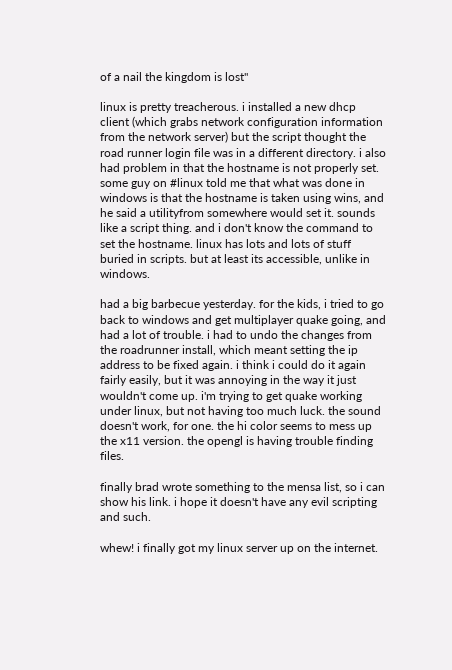of a nail the kingdom is lost"

linux is pretty treacherous. i installed a new dhcp client (which grabs network configuration information from the network server) but the script thought the road runner login file was in a different directory. i also had problem in that the hostname is not properly set. some guy on #linux told me that what was done in windows is that the hostname is taken using wins, and he said a utilityfrom somewhere would set it. sounds like a script thing. and i don't know the command to set the hostname. linux has lots and lots of stuff buried in scripts. but at least its accessible, unlike in windows.

had a big barbecue yesterday. for the kids, i tried to go back to windows and get multiplayer quake going, and had a lot of trouble. i had to undo the changes from the roadrunner install, which meant setting the ip address to be fixed again. i think i could do it again fairly easily, but it was annoying in the way it just wouldn't come up. i'm trying to get quake working under linux, but not having too much luck. the sound doesn't work, for one. the hi color seems to mess up the x11 version. the opengl is having trouble finding files.

finally brad wrote something to the mensa list, so i can show his link. i hope it doesn't have any evil scripting and such.

whew! i finally got my linux server up on the internet.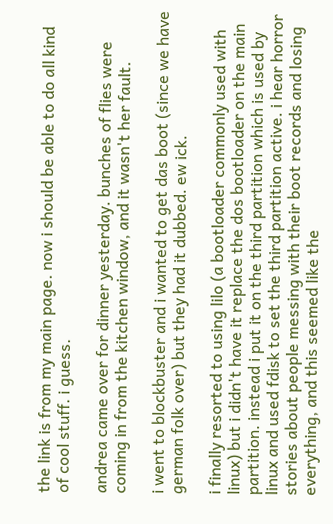the link is from my main page. now i should be able to do all kind of cool stuff. i guess.

andrea came over for dinner yesterday. bunches of flies were coming in from the kitchen window, and it wasn't her fault.

i went to blockbuster and i wanted to get das boot (since we have german folk over) but they had it dubbed. ew ick.

i finally resorted to using lilo (a bootloader commonly used with linux) but i didn't have it replace the dos bootloader on the main partition. instead i put it on the third partition which is used by linux and used fdisk to set the third partition active. i hear horror stories about people messing with their boot records and losing everything, and this seemed like the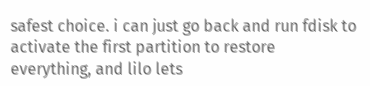safest choice. i can just go back and run fdisk to activate the first partition to restore everything, and lilo lets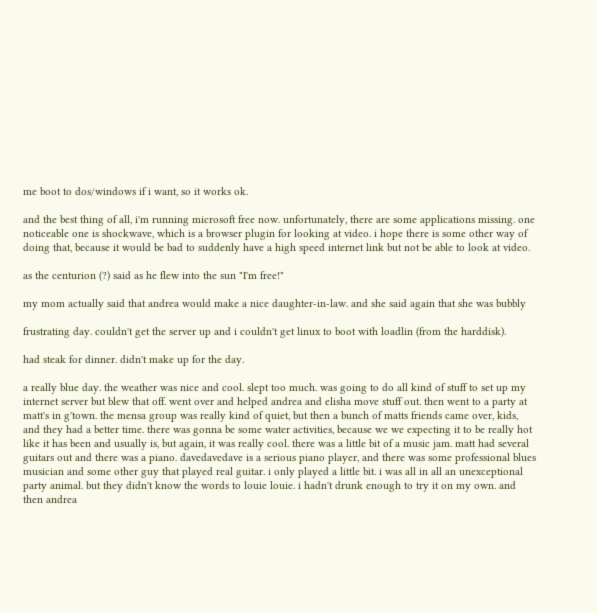me boot to dos/windows if i want, so it works ok.

and the best thing of all, i'm running microsoft free now. unfortunately, there are some applications missing. one noticeable one is shockwave, which is a browser plugin for looking at video. i hope there is some other way of doing that, because it would be bad to suddenly have a high speed internet link but not be able to look at video.

as the centurion (?) said as he flew into the sun "I'm free!"

my mom actually said that andrea would make a nice daughter-in-law. and she said again that she was bubbly

frustrating day. couldn't get the server up and i couldn't get linux to boot with loadlin (from the harddisk).

had steak for dinner. didn't make up for the day.

a really blue day. the weather was nice and cool. slept too much. was going to do all kind of stuff to set up my internet server but blew that off. went over and helped andrea and elisha move stuff out. then went to a party at matt's in g'town. the mensa group was really kind of quiet, but then a bunch of matts friends came over, kids, and they had a better time. there was gonna be some water activities, because we we expecting it to be really hot like it has been and usually is, but again, it was really cool. there was a little bit of a music jam. matt had several guitars out and there was a piano. davedavedave is a serious piano player, and there was some professional blues musician and some other guy that played real guitar. i only played a little bit. i was all in all an unexceptional party animal. but they didn't know the words to louie louie. i hadn't drunk enough to try it on my own. and then andrea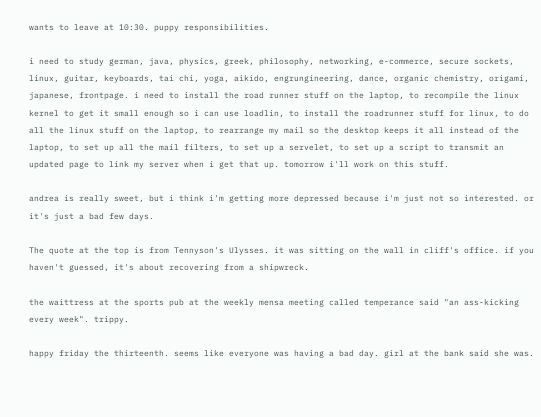wants to leave at 10:30. puppy responsibilities.

i need to study german, java, physics, greek, philosophy, networking, e-commerce, secure sockets, linux, guitar, keyboards, tai chi, yoga, aikido, engrungineering, dance, organic chemistry, origami, japanese, frontpage. i need to install the road runner stuff on the laptop, to recompile the linux kernel to get it small enough so i can use loadlin, to install the roadrunner stuff for linux, to do all the linux stuff on the laptop, to rearrange my mail so the desktop keeps it all instead of the laptop, to set up all the mail filters, to set up a servelet, to set up a script to transmit an updated page to link my server when i get that up. tomorrow i'll work on this stuff.

andrea is really sweet, but i think i'm getting more depressed because i'm just not so interested. or it's just a bad few days.

The quote at the top is from Tennyson's Ulysses. it was sitting on the wall in cliff's office. if you haven't guessed, it's about recovering from a shipwreck.

the waittress at the sports pub at the weekly mensa meeting called temperance said "an ass-kicking every week". trippy.

happy friday the thirteenth. seems like everyone was having a bad day. girl at the bank said she was.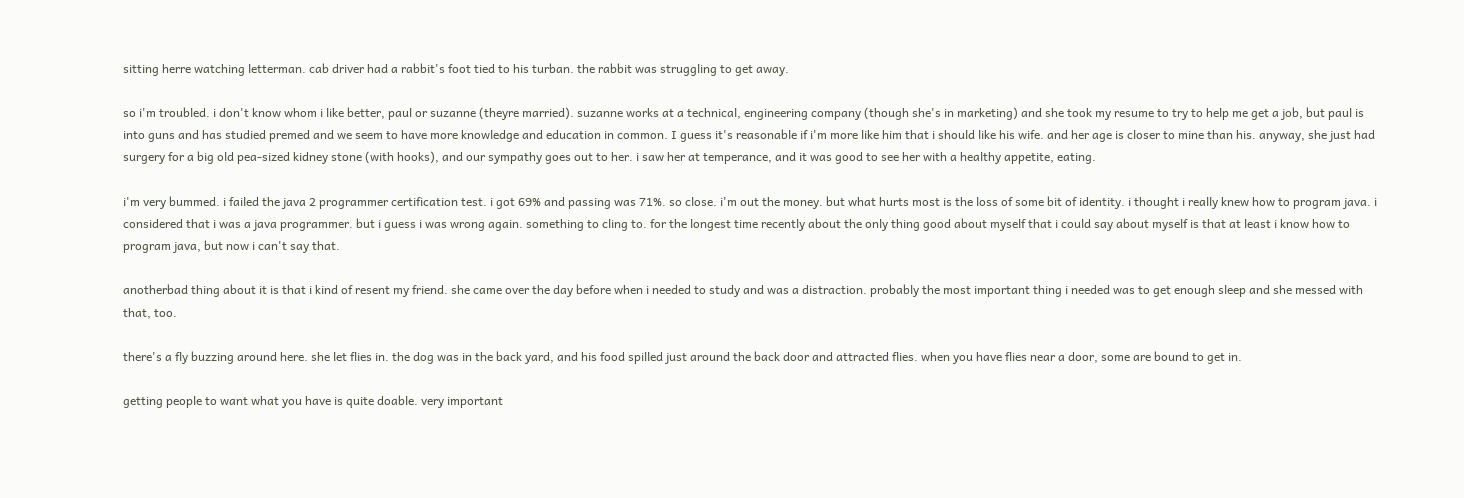sitting herre watching letterman. cab driver had a rabbit's foot tied to his turban. the rabbit was struggling to get away.

so i'm troubled. i don't know whom i like better, paul or suzanne (theyre married). suzanne works at a technical, engineering company (though she's in marketing) and she took my resume to try to help me get a job, but paul is into guns and has studied premed and we seem to have more knowledge and education in common. I guess it's reasonable if i'm more like him that i should like his wife. and her age is closer to mine than his. anyway, she just had surgery for a big old pea-sized kidney stone (with hooks), and our sympathy goes out to her. i saw her at temperance, and it was good to see her with a healthy appetite, eating.

i'm very bummed. i failed the java 2 programmer certification test. i got 69% and passing was 71%. so close. i'm out the money. but what hurts most is the loss of some bit of identity. i thought i really knew how to program java. i considered that i was a java programmer. but i guess i was wrong again. something to cling to. for the longest time recently about the only thing good about myself that i could say about myself is that at least i know how to program java, but now i can't say that.

anotherbad thing about it is that i kind of resent my friend. she came over the day before when i needed to study and was a distraction. probably the most important thing i needed was to get enough sleep and she messed with that, too.

there's a fly buzzing around here. she let flies in. the dog was in the back yard, and his food spilled just around the back door and attracted flies. when you have flies near a door, some are bound to get in.

getting people to want what you have is quite doable. very important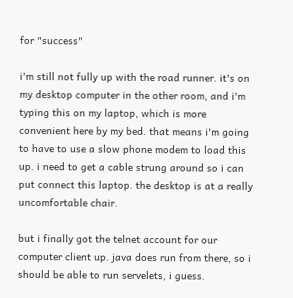for "success"

i'm still not fully up with the road runner. it's on my desktop computer in the other room, and i'm typing this on my laptop, which is more convenient here by my bed. that means i'm going to have to use a slow phone modem to load this up. i need to get a cable strung around so i can put connect this laptop. the desktop is at a really uncomfortable chair.

but i finally got the telnet account for our computer client up. java does run from there, so i should be able to run servelets, i guess.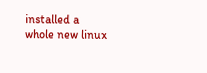installed a whole new linux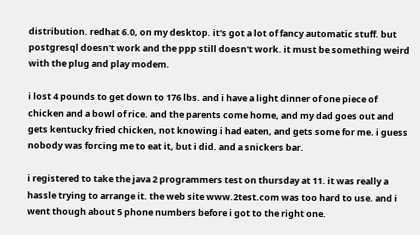distribution. redhat 6.0, on my desktop. it's got a lot of fancy automatic stuff. but postgresql doesn't work and the ppp still doesn't work. it must be something weird with the plug and play modem.

i lost 4 pounds to get down to 176 lbs. and i have a light dinner of one piece of chicken and a bowl of rice. and the parents come home, and my dad goes out and gets kentucky fried chicken, not knowing i had eaten, and gets some for me. i guess nobody was forcing me to eat it, but i did. and a snickers bar.

i registered to take the java 2 programmers test on thursday at 11. it was really a hassle trying to arrange it. the web site www.2test.com was too hard to use. and i went though about 5 phone numbers before i got to the right one.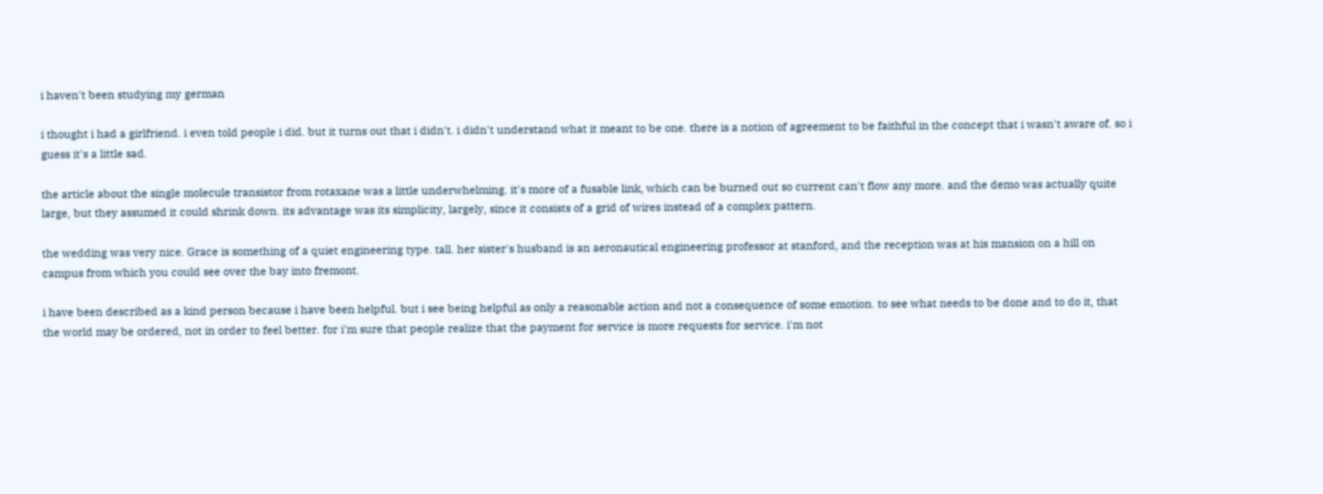i haven't been studying my german

i thought i had a girlfriend. i even told people i did. but it turns out that i didn't. i didn't understand what it meant to be one. there is a notion of agreement to be faithful in the concept that i wasn't aware of. so i guess it's a little sad.

the article about the single molecule transistor from rotaxane was a little underwhelming. it's more of a fusable link, which can be burned out so current can't flow any more. and the demo was actually quite large, but they assumed it could shrink down. its advantage was its simplicity, largely, since it consists of a grid of wires instead of a complex pattern.

the wedding was very nice. Grace is something of a quiet engineering type. tall. her sister's husband is an aeronautical engineering professor at stanford, and the reception was at his mansion on a hill on campus from which you could see over the bay into fremont.

i have been described as a kind person because i have been helpful. but i see being helpful as only a reasonable action and not a consequence of some emotion. to see what needs to be done and to do it, that the world may be ordered, not in order to feel better. for i'm sure that people realize that the payment for service is more requests for service. i'm not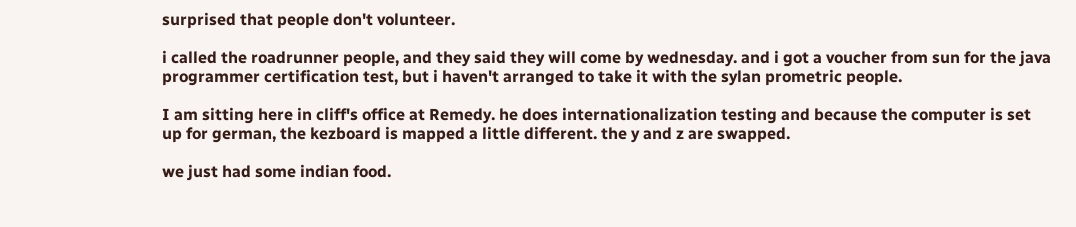surprised that people don't volunteer.

i called the roadrunner people, and they said they will come by wednesday. and i got a voucher from sun for the java programmer certification test, but i haven't arranged to take it with the sylan prometric people.

I am sitting here in cliff's office at Remedy. he does internationalization testing and because the computer is set up for german, the kezboard is mapped a little different. the y and z are swapped.

we just had some indian food.